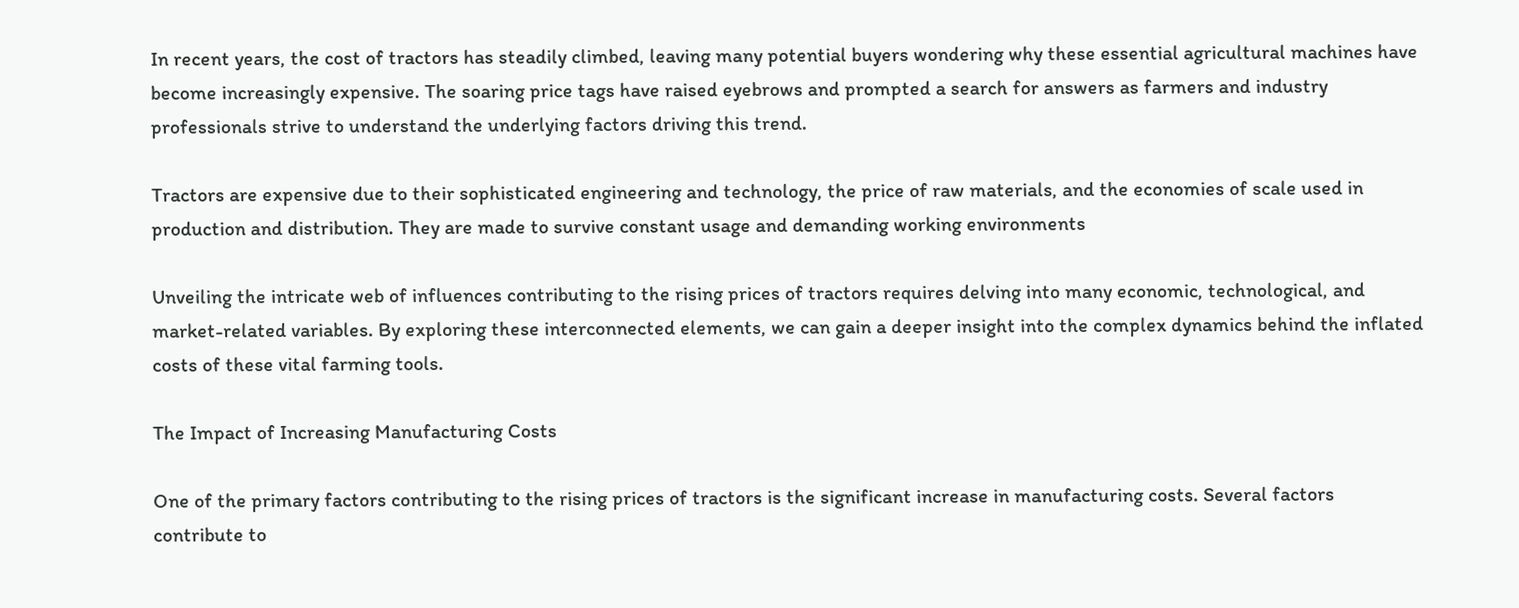In recent years, the cost of tractors has steadily climbed, leaving many potential buyers wondering why these essential agricultural machines have become increasingly expensive. The soaring price tags have raised eyebrows and prompted a search for answers as farmers and industry professionals strive to understand the underlying factors driving this trend.

Tractors are expensive due to their sophisticated engineering and technology, the price of raw materials, and the economies of scale used in production and distribution. They are made to survive constant usage and demanding working environments

Unveiling the intricate web of influences contributing to the rising prices of tractors requires delving into many economic, technological, and market-related variables. By exploring these interconnected elements, we can gain a deeper insight into the complex dynamics behind the inflated costs of these vital farming tools.

The Impact of Increasing Manufacturing Costs

One of the primary factors contributing to the rising prices of tractors is the significant increase in manufacturing costs. Several factors contribute to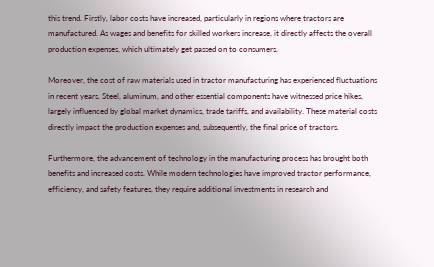this trend. Firstly, labor costs have increased, particularly in regions where tractors are manufactured. As wages and benefits for skilled workers increase, it directly affects the overall production expenses, which ultimately get passed on to consumers.

Moreover, the cost of raw materials used in tractor manufacturing has experienced fluctuations in recent years. Steel, aluminum, and other essential components have witnessed price hikes, largely influenced by global market dynamics, trade tariffs, and availability. These material costs directly impact the production expenses and, subsequently, the final price of tractors.

Furthermore, the advancement of technology in the manufacturing process has brought both benefits and increased costs. While modern technologies have improved tractor performance, efficiency, and safety features, they require additional investments in research and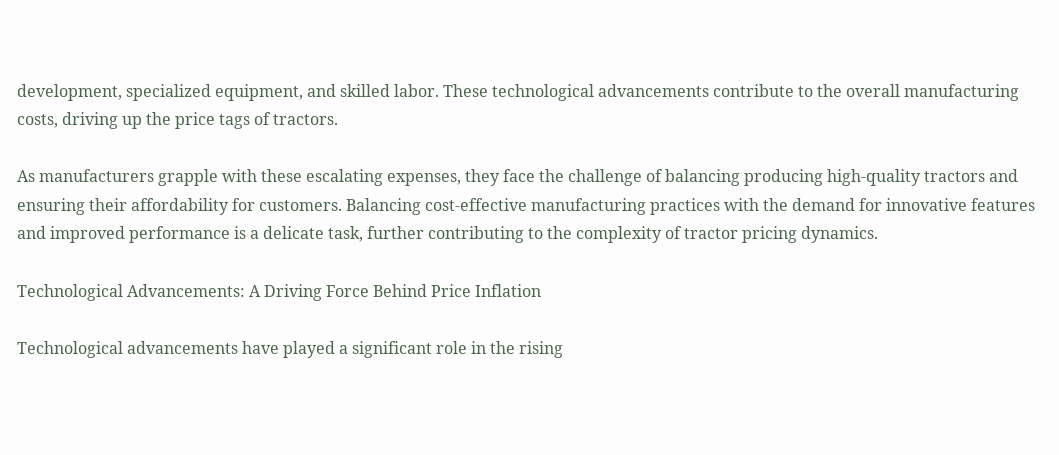development, specialized equipment, and skilled labor. These technological advancements contribute to the overall manufacturing costs, driving up the price tags of tractors.

As manufacturers grapple with these escalating expenses, they face the challenge of balancing producing high-quality tractors and ensuring their affordability for customers. Balancing cost-effective manufacturing practices with the demand for innovative features and improved performance is a delicate task, further contributing to the complexity of tractor pricing dynamics.

Technological Advancements: A Driving Force Behind Price Inflation

Technological advancements have played a significant role in the rising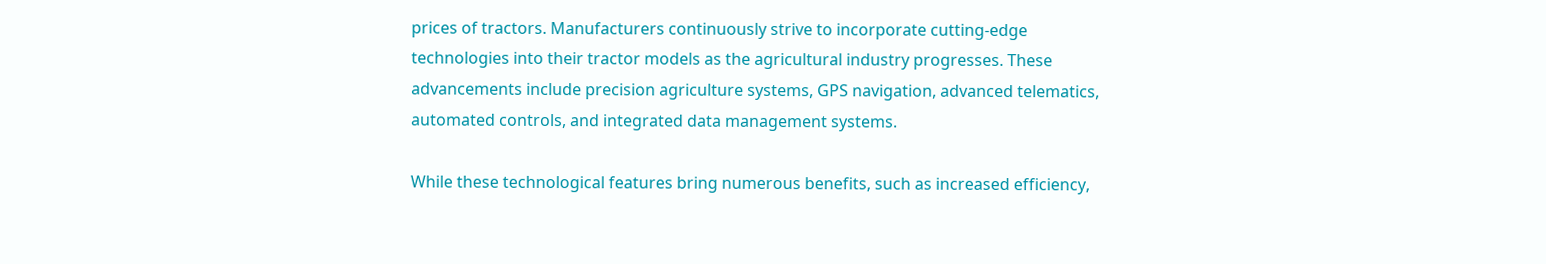prices of tractors. Manufacturers continuously strive to incorporate cutting-edge technologies into their tractor models as the agricultural industry progresses. These advancements include precision agriculture systems, GPS navigation, advanced telematics, automated controls, and integrated data management systems.

While these technological features bring numerous benefits, such as increased efficiency,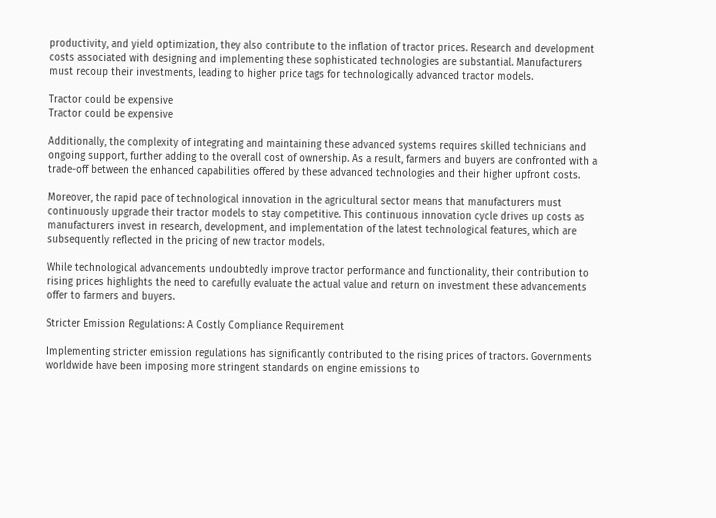productivity, and yield optimization, they also contribute to the inflation of tractor prices. Research and development costs associated with designing and implementing these sophisticated technologies are substantial. Manufacturers must recoup their investments, leading to higher price tags for technologically advanced tractor models.

Tractor could be expensive
Tractor could be expensive

Additionally, the complexity of integrating and maintaining these advanced systems requires skilled technicians and ongoing support, further adding to the overall cost of ownership. As a result, farmers and buyers are confronted with a trade-off between the enhanced capabilities offered by these advanced technologies and their higher upfront costs.

Moreover, the rapid pace of technological innovation in the agricultural sector means that manufacturers must continuously upgrade their tractor models to stay competitive. This continuous innovation cycle drives up costs as manufacturers invest in research, development, and implementation of the latest technological features, which are subsequently reflected in the pricing of new tractor models.

While technological advancements undoubtedly improve tractor performance and functionality, their contribution to rising prices highlights the need to carefully evaluate the actual value and return on investment these advancements offer to farmers and buyers.

Stricter Emission Regulations: A Costly Compliance Requirement

Implementing stricter emission regulations has significantly contributed to the rising prices of tractors. Governments worldwide have been imposing more stringent standards on engine emissions to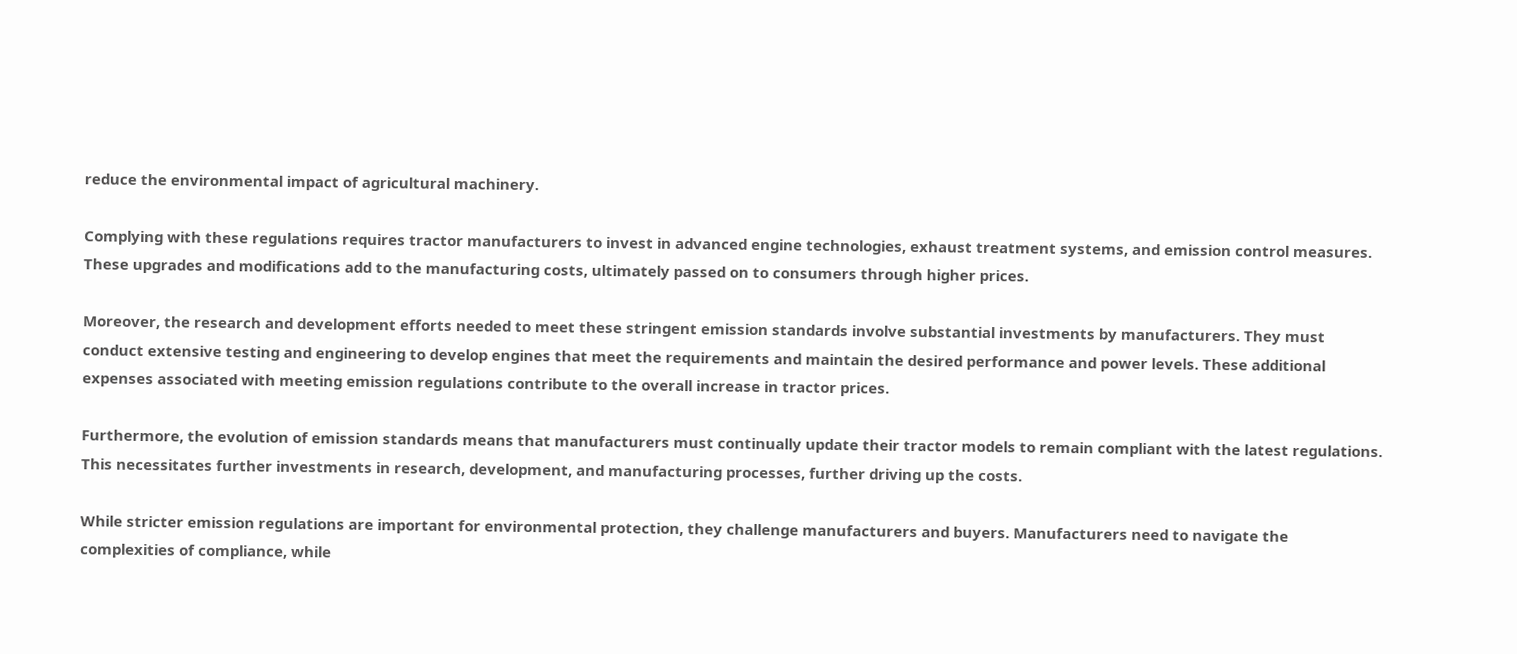reduce the environmental impact of agricultural machinery.

Complying with these regulations requires tractor manufacturers to invest in advanced engine technologies, exhaust treatment systems, and emission control measures. These upgrades and modifications add to the manufacturing costs, ultimately passed on to consumers through higher prices.

Moreover, the research and development efforts needed to meet these stringent emission standards involve substantial investments by manufacturers. They must conduct extensive testing and engineering to develop engines that meet the requirements and maintain the desired performance and power levels. These additional expenses associated with meeting emission regulations contribute to the overall increase in tractor prices.

Furthermore, the evolution of emission standards means that manufacturers must continually update their tractor models to remain compliant with the latest regulations. This necessitates further investments in research, development, and manufacturing processes, further driving up the costs.

While stricter emission regulations are important for environmental protection, they challenge manufacturers and buyers. Manufacturers need to navigate the complexities of compliance, while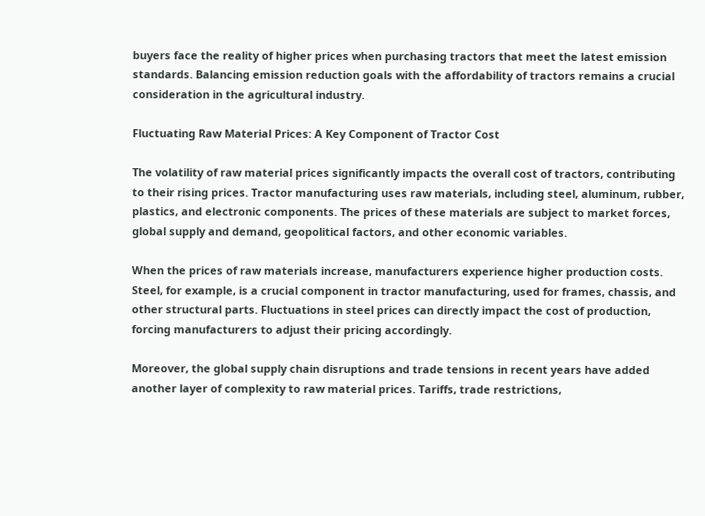buyers face the reality of higher prices when purchasing tractors that meet the latest emission standards. Balancing emission reduction goals with the affordability of tractors remains a crucial consideration in the agricultural industry.

Fluctuating Raw Material Prices: A Key Component of Tractor Cost

The volatility of raw material prices significantly impacts the overall cost of tractors, contributing to their rising prices. Tractor manufacturing uses raw materials, including steel, aluminum, rubber, plastics, and electronic components. The prices of these materials are subject to market forces, global supply and demand, geopolitical factors, and other economic variables.

When the prices of raw materials increase, manufacturers experience higher production costs. Steel, for example, is a crucial component in tractor manufacturing, used for frames, chassis, and other structural parts. Fluctuations in steel prices can directly impact the cost of production, forcing manufacturers to adjust their pricing accordingly.

Moreover, the global supply chain disruptions and trade tensions in recent years have added another layer of complexity to raw material prices. Tariffs, trade restrictions,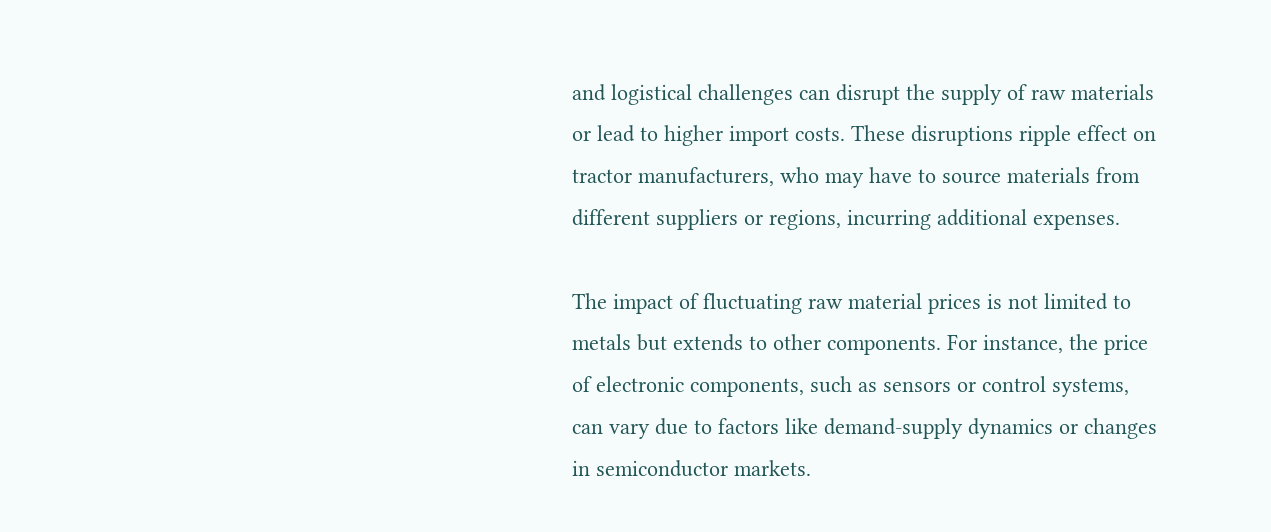and logistical challenges can disrupt the supply of raw materials or lead to higher import costs. These disruptions ripple effect on tractor manufacturers, who may have to source materials from different suppliers or regions, incurring additional expenses.

The impact of fluctuating raw material prices is not limited to metals but extends to other components. For instance, the price of electronic components, such as sensors or control systems, can vary due to factors like demand-supply dynamics or changes in semiconductor markets.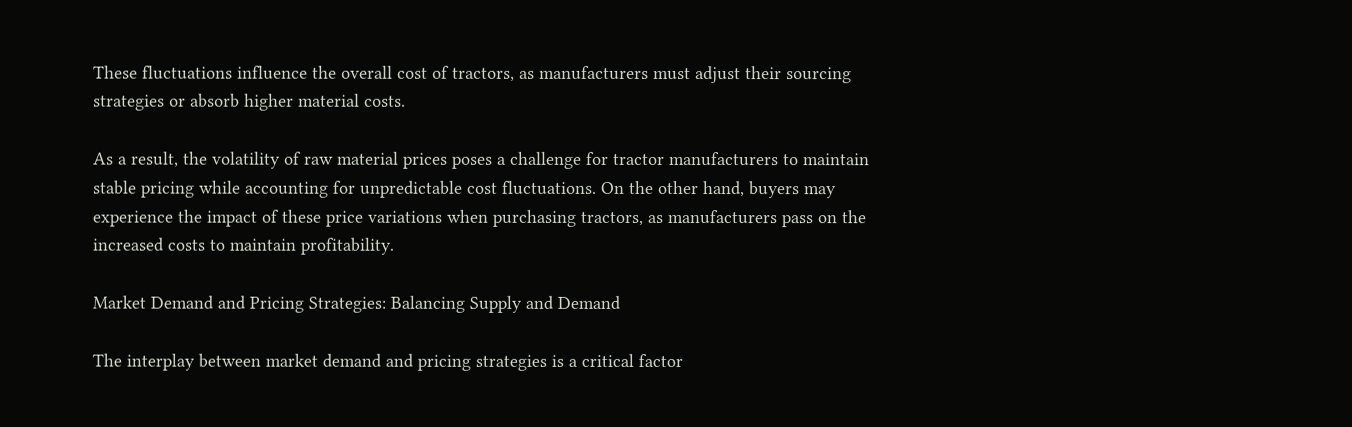These fluctuations influence the overall cost of tractors, as manufacturers must adjust their sourcing strategies or absorb higher material costs.

As a result, the volatility of raw material prices poses a challenge for tractor manufacturers to maintain stable pricing while accounting for unpredictable cost fluctuations. On the other hand, buyers may experience the impact of these price variations when purchasing tractors, as manufacturers pass on the increased costs to maintain profitability.

Market Demand and Pricing Strategies: Balancing Supply and Demand

The interplay between market demand and pricing strategies is a critical factor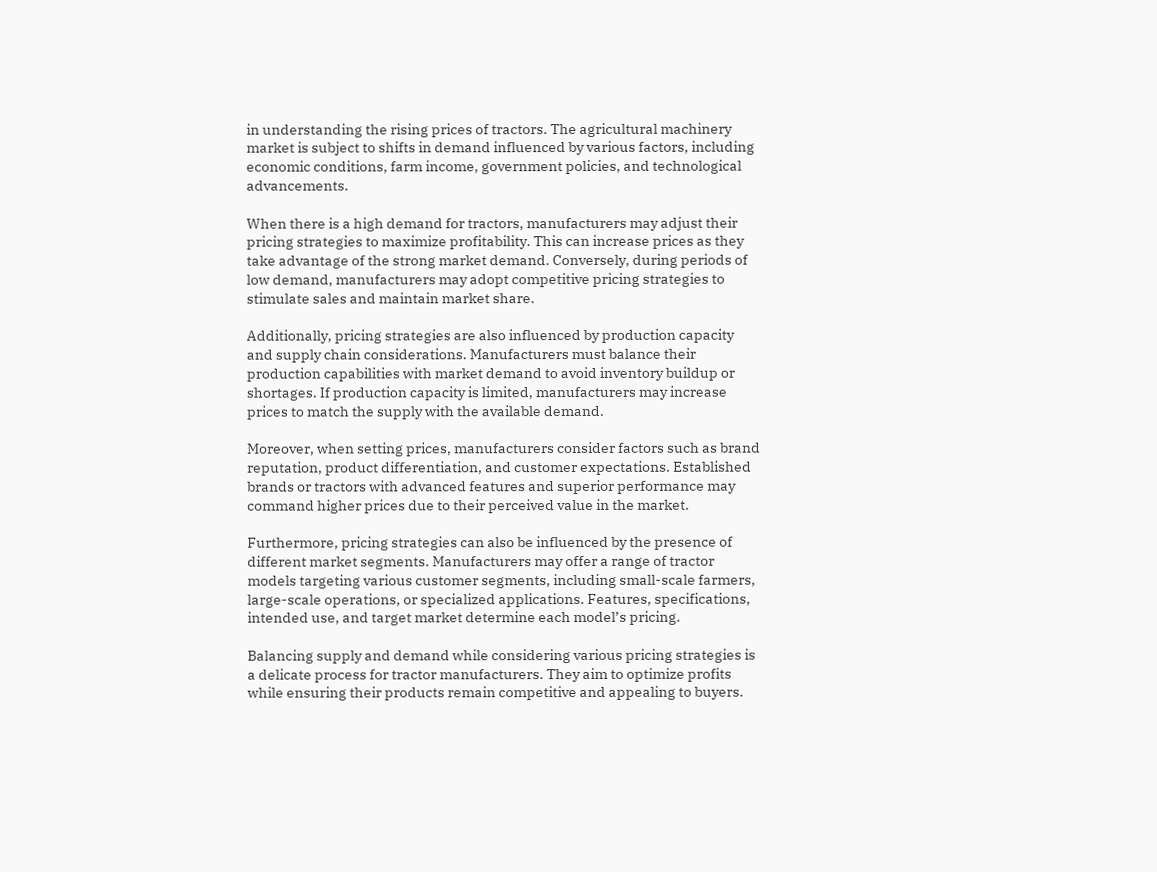in understanding the rising prices of tractors. The agricultural machinery market is subject to shifts in demand influenced by various factors, including economic conditions, farm income, government policies, and technological advancements.

When there is a high demand for tractors, manufacturers may adjust their pricing strategies to maximize profitability. This can increase prices as they take advantage of the strong market demand. Conversely, during periods of low demand, manufacturers may adopt competitive pricing strategies to stimulate sales and maintain market share.

Additionally, pricing strategies are also influenced by production capacity and supply chain considerations. Manufacturers must balance their production capabilities with market demand to avoid inventory buildup or shortages. If production capacity is limited, manufacturers may increase prices to match the supply with the available demand.

Moreover, when setting prices, manufacturers consider factors such as brand reputation, product differentiation, and customer expectations. Established brands or tractors with advanced features and superior performance may command higher prices due to their perceived value in the market.

Furthermore, pricing strategies can also be influenced by the presence of different market segments. Manufacturers may offer a range of tractor models targeting various customer segments, including small-scale farmers, large-scale operations, or specialized applications. Features, specifications, intended use, and target market determine each model’s pricing.

Balancing supply and demand while considering various pricing strategies is a delicate process for tractor manufacturers. They aim to optimize profits while ensuring their products remain competitive and appealing to buyers.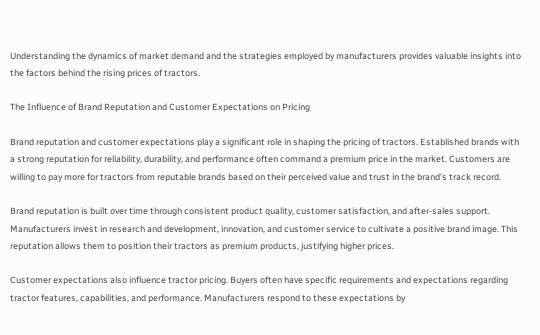Understanding the dynamics of market demand and the strategies employed by manufacturers provides valuable insights into the factors behind the rising prices of tractors.

The Influence of Brand Reputation and Customer Expectations on Pricing

Brand reputation and customer expectations play a significant role in shaping the pricing of tractors. Established brands with a strong reputation for reliability, durability, and performance often command a premium price in the market. Customers are willing to pay more for tractors from reputable brands based on their perceived value and trust in the brand’s track record.

Brand reputation is built over time through consistent product quality, customer satisfaction, and after-sales support. Manufacturers invest in research and development, innovation, and customer service to cultivate a positive brand image. This reputation allows them to position their tractors as premium products, justifying higher prices.

Customer expectations also influence tractor pricing. Buyers often have specific requirements and expectations regarding tractor features, capabilities, and performance. Manufacturers respond to these expectations by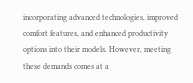incorporating advanced technologies, improved comfort features, and enhanced productivity options into their models. However, meeting these demands comes at a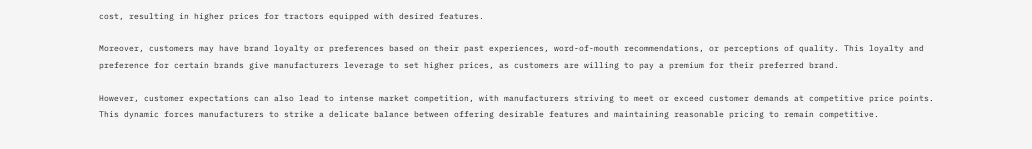cost, resulting in higher prices for tractors equipped with desired features.

Moreover, customers may have brand loyalty or preferences based on their past experiences, word-of-mouth recommendations, or perceptions of quality. This loyalty and preference for certain brands give manufacturers leverage to set higher prices, as customers are willing to pay a premium for their preferred brand.

However, customer expectations can also lead to intense market competition, with manufacturers striving to meet or exceed customer demands at competitive price points. This dynamic forces manufacturers to strike a delicate balance between offering desirable features and maintaining reasonable pricing to remain competitive.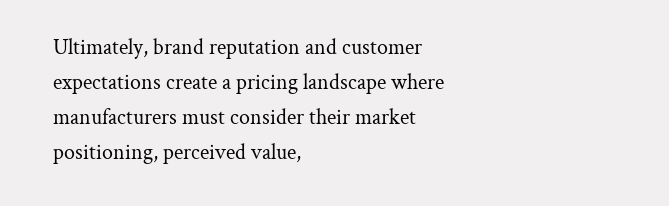Ultimately, brand reputation and customer expectations create a pricing landscape where manufacturers must consider their market positioning, perceived value,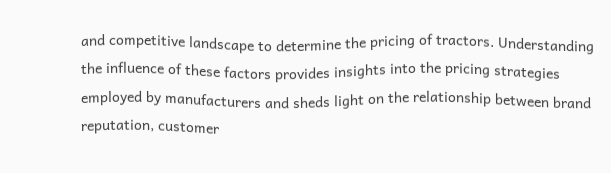and competitive landscape to determine the pricing of tractors. Understanding the influence of these factors provides insights into the pricing strategies employed by manufacturers and sheds light on the relationship between brand reputation, customer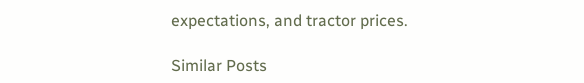expectations, and tractor prices.

Similar Posts